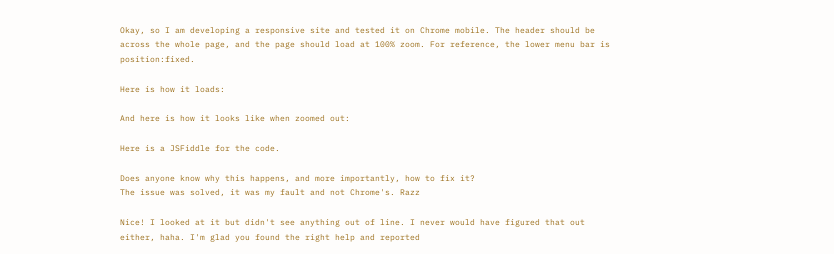Okay, so I am developing a responsive site and tested it on Chrome mobile. The header should be across the whole page, and the page should load at 100% zoom. For reference, the lower menu bar is position:fixed.

Here is how it loads:

And here is how it looks like when zoomed out:

Here is a JSFiddle for the code.

Does anyone know why this happens, and more importantly, how to fix it?
The issue was solved, it was my fault and not Chrome's. Razz

Nice! I looked at it but didn't see anything out of line. I never would have figured that out either, haha. I'm glad you found the right help and reported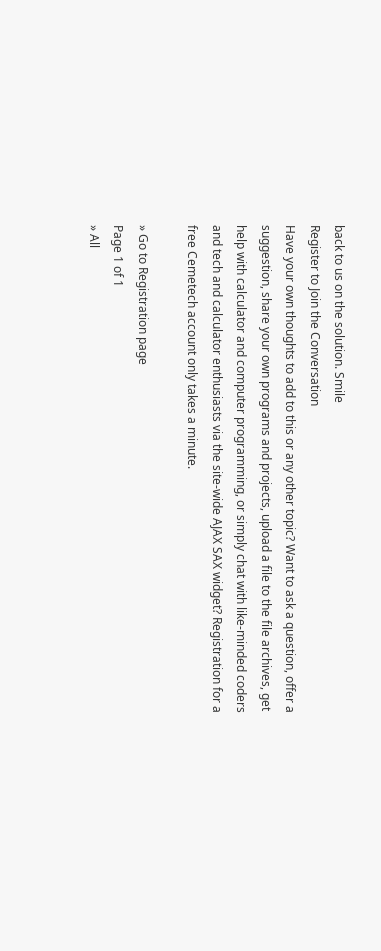back to us on the solution. Smile
Register to Join the Conversation
Have your own thoughts to add to this or any other topic? Want to ask a question, offer a suggestion, share your own programs and projects, upload a file to the file archives, get help with calculator and computer programming, or simply chat with like-minded coders and tech and calculator enthusiasts via the site-wide AJAX SAX widget? Registration for a free Cemetech account only takes a minute.

» Go to Registration page
Page 1 of 1
» All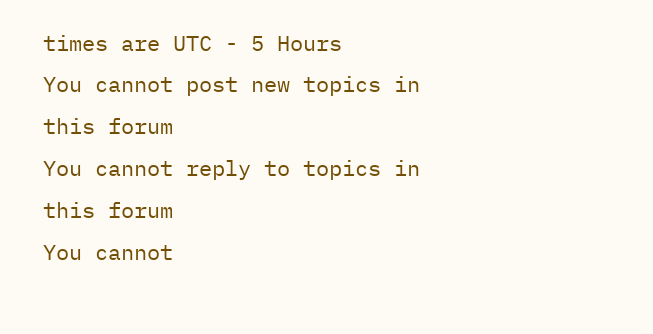times are UTC - 5 Hours
You cannot post new topics in this forum
You cannot reply to topics in this forum
You cannot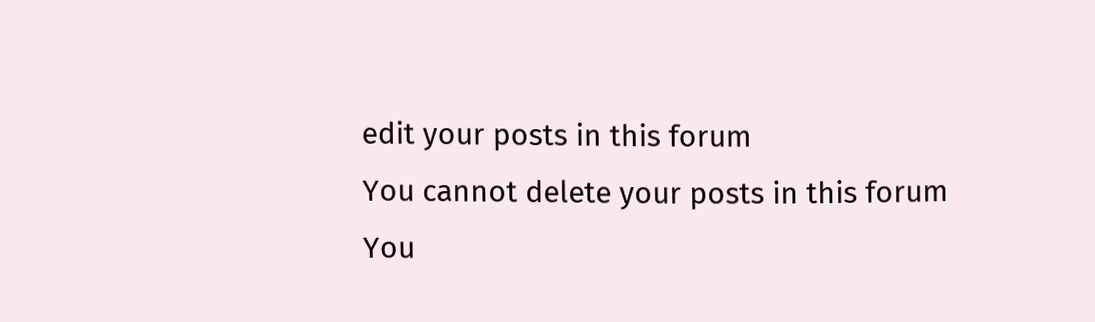edit your posts in this forum
You cannot delete your posts in this forum
You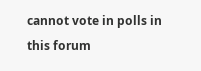cannot vote in polls in this forum